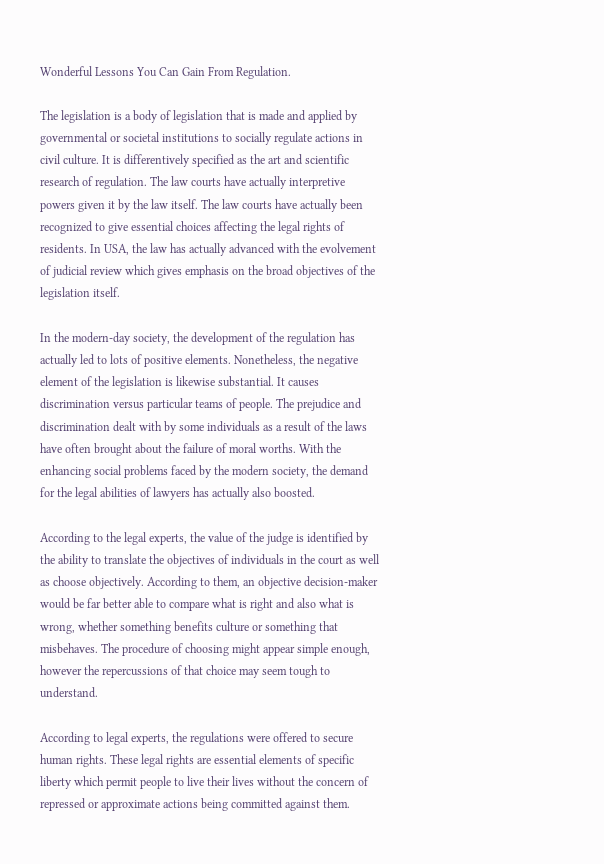Wonderful Lessons You Can Gain From Regulation.

The legislation is a body of legislation that is made and applied by governmental or societal institutions to socially regulate actions in civil culture. It is differentively specified as the art and scientific research of regulation. The law courts have actually interpretive powers given it by the law itself. The law courts have actually been recognized to give essential choices affecting the legal rights of residents. In USA, the law has actually advanced with the evolvement of judicial review which gives emphasis on the broad objectives of the legislation itself.

In the modern-day society, the development of the regulation has actually led to lots of positive elements. Nonetheless, the negative element of the legislation is likewise substantial. It causes discrimination versus particular teams of people. The prejudice and discrimination dealt with by some individuals as a result of the laws have often brought about the failure of moral worths. With the enhancing social problems faced by the modern society, the demand for the legal abilities of lawyers has actually also boosted.

According to the legal experts, the value of the judge is identified by the ability to translate the objectives of individuals in the court as well as choose objectively. According to them, an objective decision-maker would be far better able to compare what is right and also what is wrong, whether something benefits culture or something that misbehaves. The procedure of choosing might appear simple enough, however the repercussions of that choice may seem tough to understand.

According to legal experts, the regulations were offered to secure human rights. These legal rights are essential elements of specific liberty which permit people to live their lives without the concern of repressed or approximate actions being committed against them.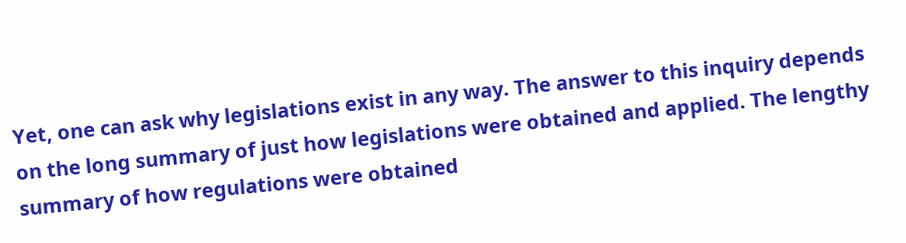Yet, one can ask why legislations exist in any way. The answer to this inquiry depends on the long summary of just how legislations were obtained and applied. The lengthy summary of how regulations were obtained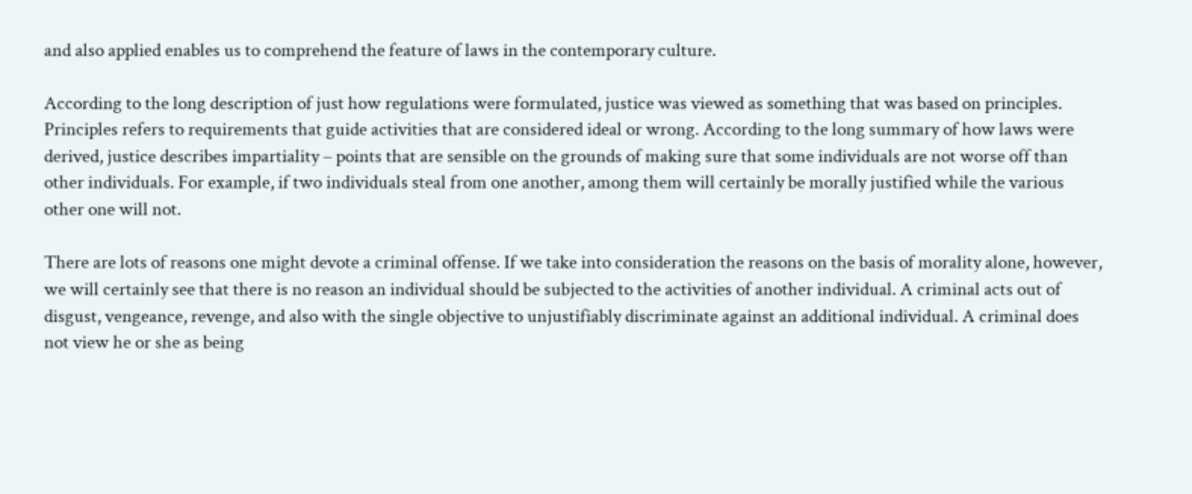and also applied enables us to comprehend the feature of laws in the contemporary culture.

According to the long description of just how regulations were formulated, justice was viewed as something that was based on principles. Principles refers to requirements that guide activities that are considered ideal or wrong. According to the long summary of how laws were derived, justice describes impartiality – points that are sensible on the grounds of making sure that some individuals are not worse off than other individuals. For example, if two individuals steal from one another, among them will certainly be morally justified while the various other one will not.

There are lots of reasons one might devote a criminal offense. If we take into consideration the reasons on the basis of morality alone, however, we will certainly see that there is no reason an individual should be subjected to the activities of another individual. A criminal acts out of disgust, vengeance, revenge, and also with the single objective to unjustifiably discriminate against an additional individual. A criminal does not view he or she as being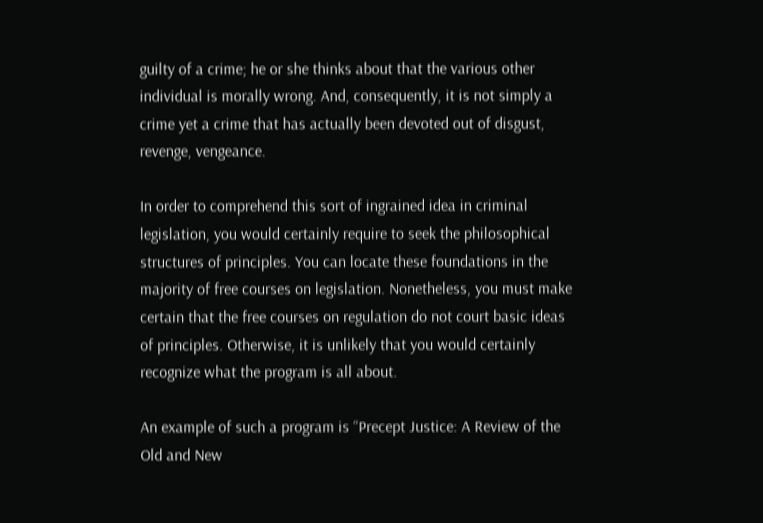guilty of a crime; he or she thinks about that the various other individual is morally wrong. And, consequently, it is not simply a crime yet a crime that has actually been devoted out of disgust, revenge, vengeance.

In order to comprehend this sort of ingrained idea in criminal legislation, you would certainly require to seek the philosophical structures of principles. You can locate these foundations in the majority of free courses on legislation. Nonetheless, you must make certain that the free courses on regulation do not court basic ideas of principles. Otherwise, it is unlikely that you would certainly recognize what the program is all about.

An example of such a program is “Precept Justice: A Review of the Old and New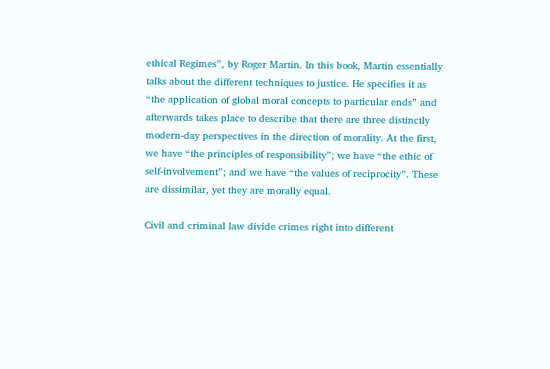ethical Regimes”, by Roger Martin. In this book, Martin essentially talks about the different techniques to justice. He specifies it as “the application of global moral concepts to particular ends” and afterwards takes place to describe that there are three distinctly modern-day perspectives in the direction of morality. At the first, we have “the principles of responsibility”; we have “the ethic of self-involvement”; and we have “the values of reciprocity”. These are dissimilar, yet they are morally equal.

Civil and criminal law divide crimes right into different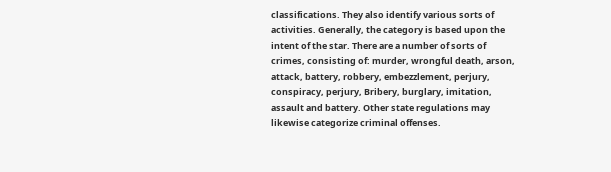classifications. They also identify various sorts of activities. Generally, the category is based upon the intent of the star. There are a number of sorts of crimes, consisting of: murder, wrongful death, arson, attack, battery, robbery, embezzlement, perjury, conspiracy, perjury, Bribery, burglary, imitation, assault and battery. Other state regulations may likewise categorize criminal offenses.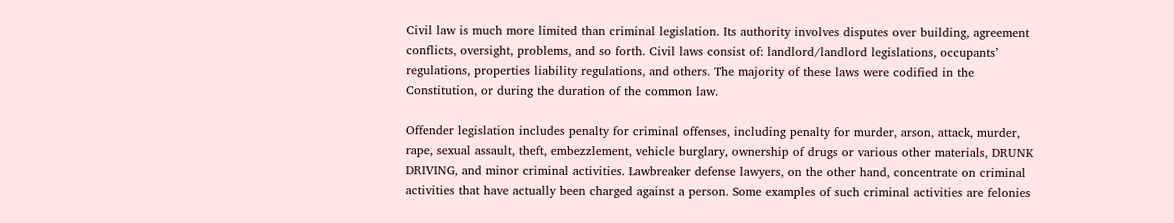Civil law is much more limited than criminal legislation. Its authority involves disputes over building, agreement conflicts, oversight, problems, and so forth. Civil laws consist of: landlord/landlord legislations, occupants’ regulations, properties liability regulations, and others. The majority of these laws were codified in the Constitution, or during the duration of the common law.

Offender legislation includes penalty for criminal offenses, including penalty for murder, arson, attack, murder, rape, sexual assault, theft, embezzlement, vehicle burglary, ownership of drugs or various other materials, DRUNK DRIVING, and minor criminal activities. Lawbreaker defense lawyers, on the other hand, concentrate on criminal activities that have actually been charged against a person. Some examples of such criminal activities are felonies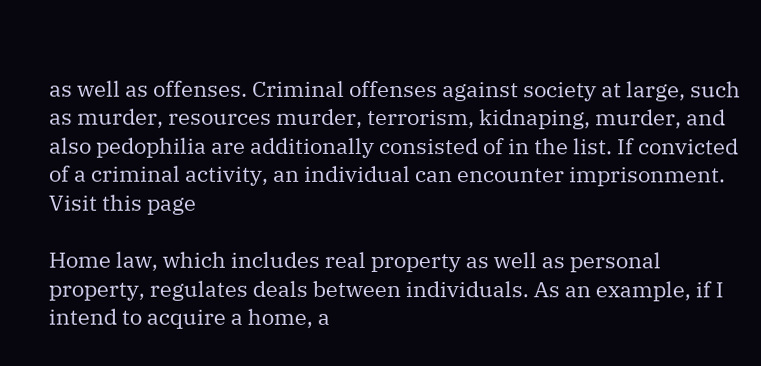as well as offenses. Criminal offenses against society at large, such as murder, resources murder, terrorism, kidnaping, murder, and also pedophilia are additionally consisted of in the list. If convicted of a criminal activity, an individual can encounter imprisonment. Visit this page

Home law, which includes real property as well as personal property, regulates deals between individuals. As an example, if I intend to acquire a home, a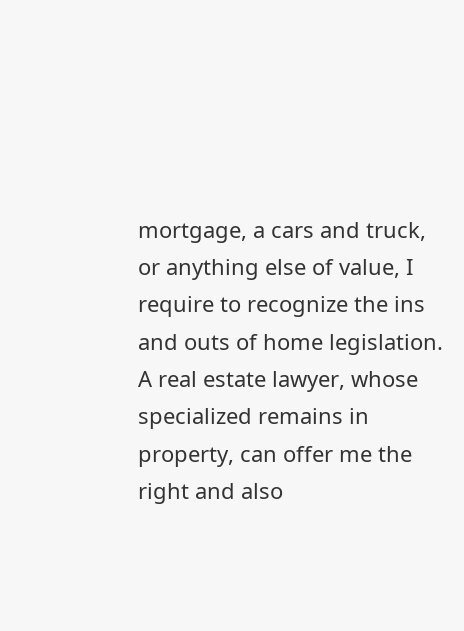mortgage, a cars and truck, or anything else of value, I require to recognize the ins and outs of home legislation. A real estate lawyer, whose specialized remains in property, can offer me the right and also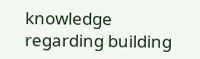knowledge regarding building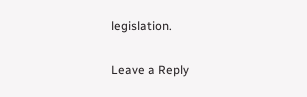legislation.

Leave a Reply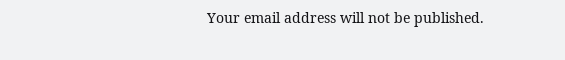Your email address will not be published.